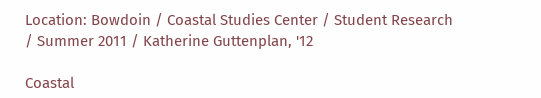Location: Bowdoin / Coastal Studies Center / Student Research / Summer 2011 / Katherine Guttenplan, '12

Coastal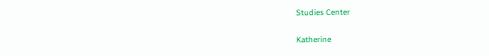Studies Center

Katherine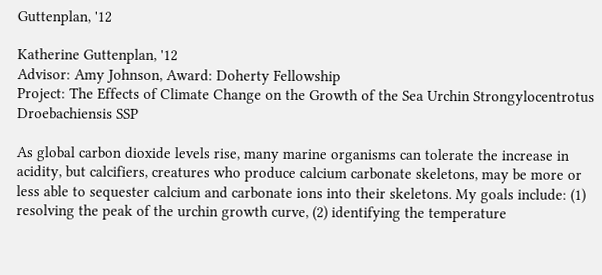Guttenplan, '12

Katherine Guttenplan, '12
Advisor: Amy Johnson, Award: Doherty Fellowship
Project: The Effects of Climate Change on the Growth of the Sea Urchin Strongylocentrotus Droebachiensis SSP

As global carbon dioxide levels rise, many marine organisms can tolerate the increase in acidity, but calcifiers, creatures who produce calcium carbonate skeletons, may be more or less able to sequester calcium and carbonate ions into their skeletons. My goals include: (1) resolving the peak of the urchin growth curve, (2) identifying the temperature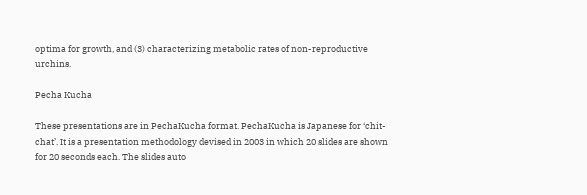optima for growth, and (3) characterizing metabolic rates of non-reproductive urchins.

Pecha Kucha

These presentations are in PechaKucha format. PechaKucha is Japanese for ‘chit-chat’. It is a presentation methodology devised in 2003 in which 20 slides are shown for 20 seconds each. The slides auto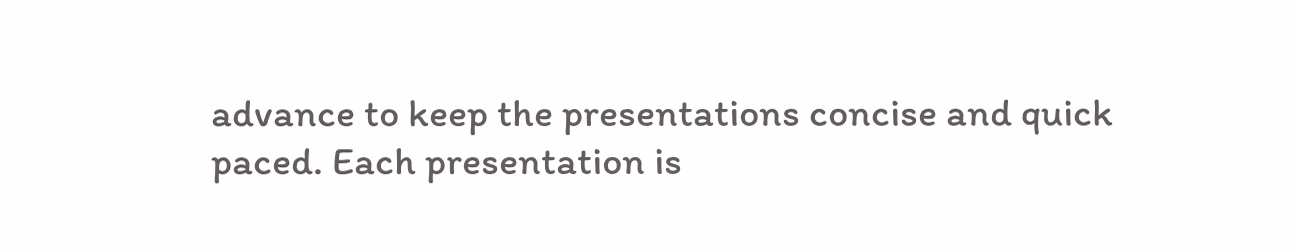advance to keep the presentations concise and quick paced. Each presentation is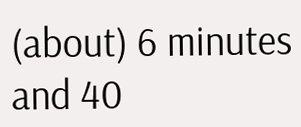(about) 6 minutes and 40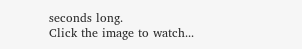seconds long.
Click the image to watch...